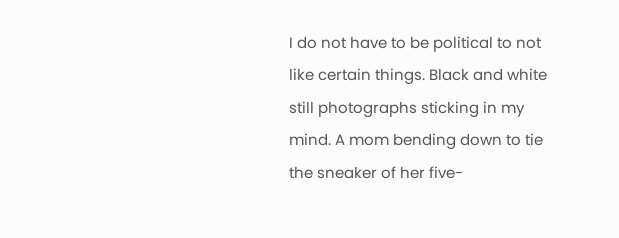I do not have to be political to not like certain things. Black and white still photographs sticking in my mind. A mom bending down to tie the sneaker of her five-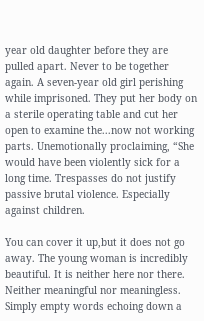year old daughter before they are pulled apart. Never to be together again. A seven-year old girl perishing while imprisoned. They put her body on a sterile operating table and cut her open to examine the...now not working parts. Unemotionally proclaiming, “She would have been violently sick for a long time. Trespasses do not justify passive brutal violence. Especially against children.

You can cover it up,but it does not go away. The young woman is incredibly beautiful. It is neither here nor there. Neither meaningful nor meaningless. Simply empty words echoing down a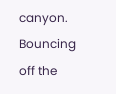canyon. Bouncing off the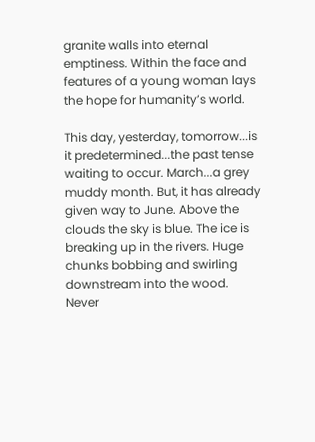granite walls into eternal emptiness. Within the face and features of a young woman lays the hope for humanity’s world.

This day, yesterday, tomorrow...is it predetermined...the past tense waiting to occur. March...a grey muddy month. But, it has already given way to June. Above the clouds the sky is blue. The ice is breaking up in the rivers. Huge chunks bobbing and swirling downstream into the wood. Never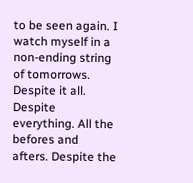to be seen again. I watch myself in a non-ending string of tomorrows. Despite it all. Despite everything. All the befores and afters. Despite the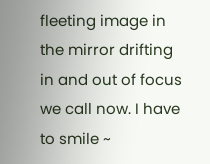fleeting image in the mirror drifting in and out of focus we call now. I have to smile ~